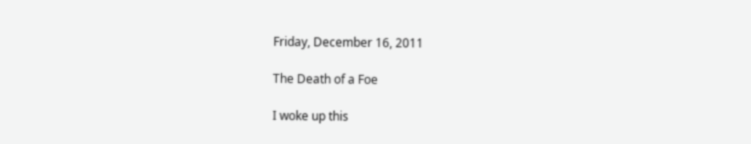Friday, December 16, 2011

The Death of a Foe

I woke up this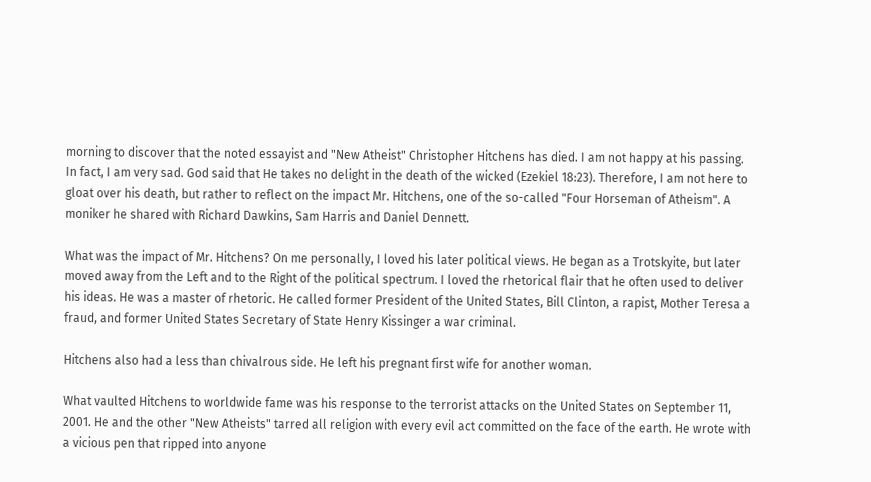morning to discover that the noted essayist and "New Atheist" Christopher Hitchens has died. I am not happy at his passing. In fact, I am very sad. God said that He takes no delight in the death of the wicked (Ezekiel 18:23). Therefore, I am not here to gloat over his death, but rather to reflect on the impact Mr. Hitchens, one of the so-called "Four Horseman of Atheism". A moniker he shared with Richard Dawkins, Sam Harris and Daniel Dennett.

What was the impact of Mr. Hitchens? On me personally, I loved his later political views. He began as a Trotskyite, but later moved away from the Left and to the Right of the political spectrum. I loved the rhetorical flair that he often used to deliver his ideas. He was a master of rhetoric. He called former President of the United States, Bill Clinton, a rapist, Mother Teresa a fraud, and former United States Secretary of State Henry Kissinger a war criminal.

Hitchens also had a less than chivalrous side. He left his pregnant first wife for another woman.

What vaulted Hitchens to worldwide fame was his response to the terrorist attacks on the United States on September 11, 2001. He and the other "New Atheists" tarred all religion with every evil act committed on the face of the earth. He wrote with a vicious pen that ripped into anyone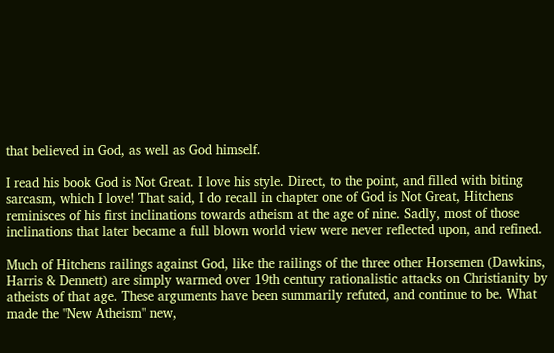that believed in God, as well as God himself.

I read his book God is Not Great. I love his style. Direct, to the point, and filled with biting sarcasm, which I love! That said, I do recall in chapter one of God is Not Great, Hitchens reminisces of his first inclinations towards atheism at the age of nine. Sadly, most of those inclinations that later became a full blown world view were never reflected upon, and refined.

Much of Hitchens railings against God, like the railings of the three other Horsemen (Dawkins, Harris & Dennett) are simply warmed over 19th century rationalistic attacks on Christianity by atheists of that age. These arguments have been summarily refuted, and continue to be. What made the "New Atheism" new,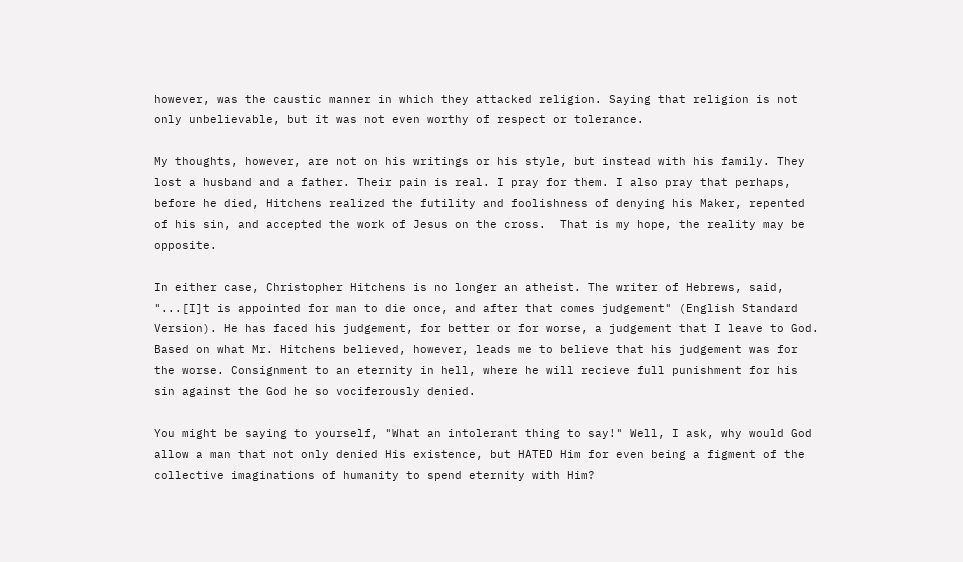however, was the caustic manner in which they attacked religion. Saying that religion is not only unbelievable, but it was not even worthy of respect or tolerance.

My thoughts, however, are not on his writings or his style, but instead with his family. They lost a husband and a father. Their pain is real. I pray for them. I also pray that perhaps, before he died, Hitchens realized the futility and foolishness of denying his Maker, repented of his sin, and accepted the work of Jesus on the cross.  That is my hope, the reality may be opposite.

In either case, Christopher Hitchens is no longer an atheist. The writer of Hebrews, said, "...[I]t is appointed for man to die once, and after that comes judgement" (English Standard Version). He has faced his judgement, for better or for worse, a judgement that I leave to God. Based on what Mr. Hitchens believed, however, leads me to believe that his judgement was for the worse. Consignment to an eternity in hell, where he will recieve full punishment for his sin against the God he so vociferously denied.

You might be saying to yourself, "What an intolerant thing to say!" Well, I ask, why would God allow a man that not only denied His existence, but HATED Him for even being a figment of the collective imaginations of humanity to spend eternity with Him?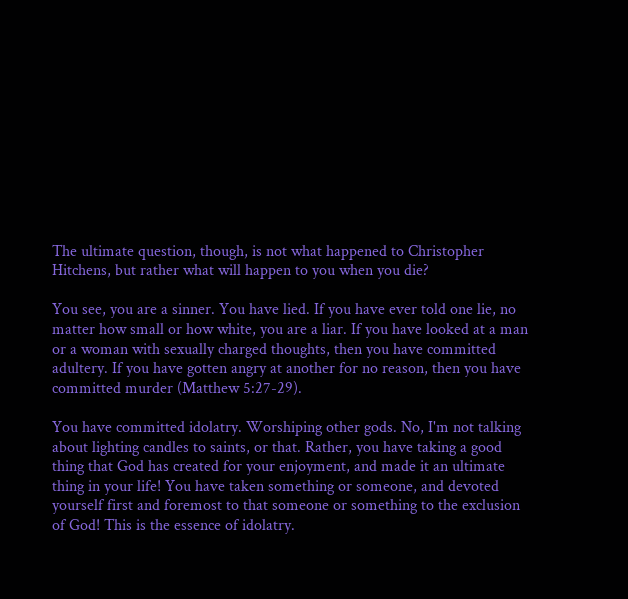The ultimate question, though, is not what happened to Christopher Hitchens, but rather what will happen to you when you die?

You see, you are a sinner. You have lied. If you have ever told one lie, no matter how small or how white, you are a liar. If you have looked at a man or a woman with sexually charged thoughts, then you have committed adultery. If you have gotten angry at another for no reason, then you have committed murder (Matthew 5:27-29).

You have committed idolatry. Worshiping other gods. No, I'm not talking about lighting candles to saints, or that. Rather, you have taking a good thing that God has created for your enjoyment, and made it an ultimate thing in your life! You have taken something or someone, and devoted yourself first and foremost to that someone or something to the exclusion of God! This is the essence of idolatry.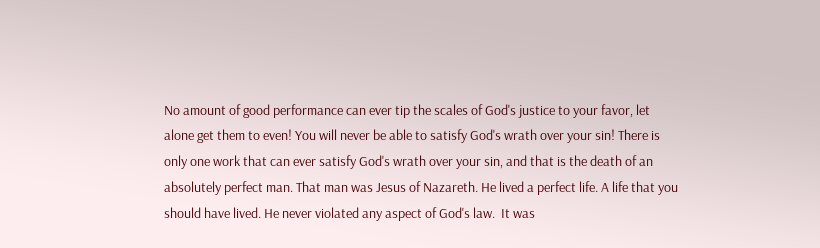No amount of good performance can ever tip the scales of God's justice to your favor, let alone get them to even! You will never be able to satisfy God's wrath over your sin! There is only one work that can ever satisfy God's wrath over your sin, and that is the death of an absolutely perfect man. That man was Jesus of Nazareth. He lived a perfect life. A life that you should have lived. He never violated any aspect of God's law.  It was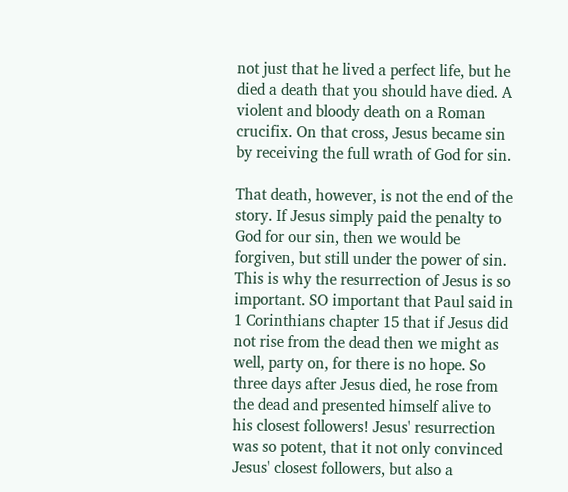not just that he lived a perfect life, but he died a death that you should have died. A violent and bloody death on a Roman crucifix. On that cross, Jesus became sin by receiving the full wrath of God for sin.

That death, however, is not the end of the story. If Jesus simply paid the penalty to God for our sin, then we would be forgiven, but still under the power of sin. This is why the resurrection of Jesus is so important. SO important that Paul said in 1 Corinthians chapter 15 that if Jesus did not rise from the dead then we might as well, party on, for there is no hope. So three days after Jesus died, he rose from the dead and presented himself alive to his closest followers! Jesus' resurrection was so potent, that it not only convinced Jesus' closest followers, but also a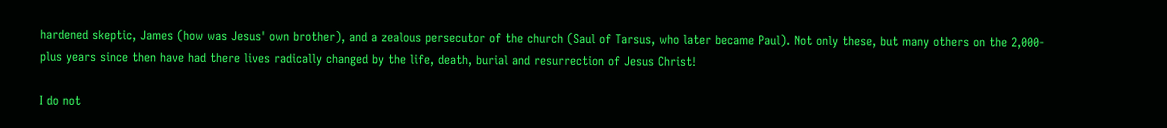hardened skeptic, James (how was Jesus' own brother), and a zealous persecutor of the church (Saul of Tarsus, who later became Paul). Not only these, but many others on the 2,000-plus years since then have had there lives radically changed by the life, death, burial and resurrection of Jesus Christ!

I do not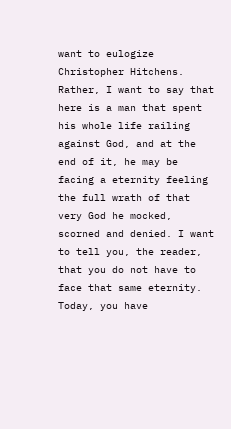want to eulogize Christopher Hitchens. Rather, I want to say that here is a man that spent his whole life railing against God, and at the end of it, he may be facing a eternity feeling the full wrath of that very God he mocked, scorned and denied. I want to tell you, the reader, that you do not have to face that same eternity. Today, you have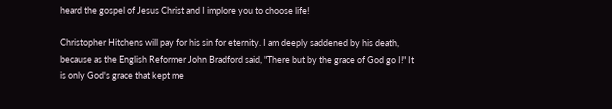heard the gospel of Jesus Christ and I implore you to choose life!

Christopher Hitchens will pay for his sin for eternity. I am deeply saddened by his death, because as the English Reformer John Bradford said, "There but by the grace of God go I!" It is only God's grace that kept me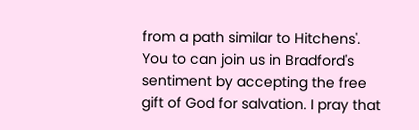from a path similar to Hitchens'. You to can join us in Bradford's sentiment by accepting the free gift of God for salvation. I pray that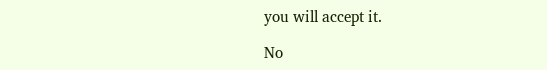you will accept it.

No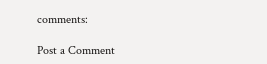comments:

Post a Comment